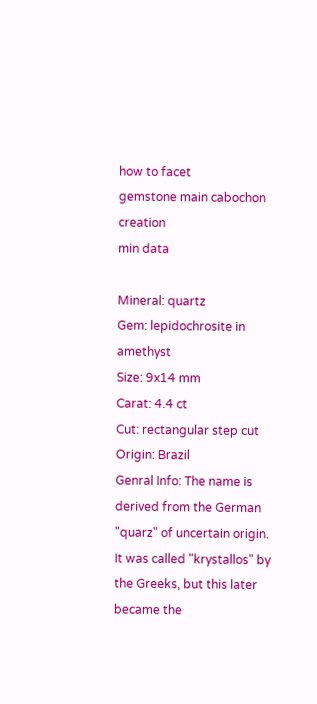how to facet
gemstone main cabochon creation
min data

Mineral: quartz
Gem: lepidochrosite in amethyst
Size: 9x14 mm
Carat: 4.4 ct
Cut: rectangular step cut
Origin: Brazil
Genral Info: The name is derived from the German "quarz" of uncertain origin. It was called "krystallos" by the Greeks, but this later became the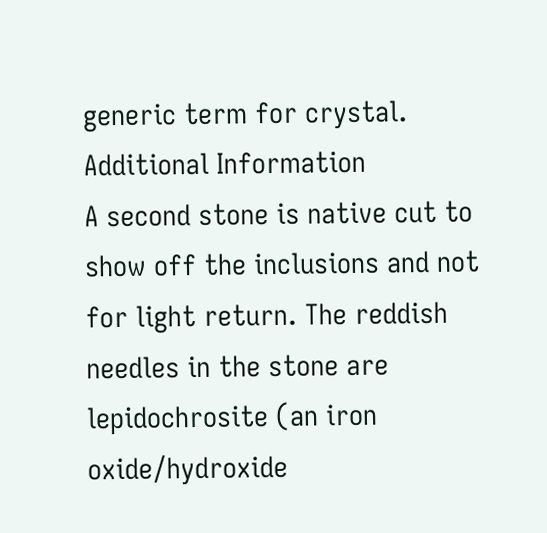generic term for crystal.
Additional Information
A second stone is native cut to show off the inclusions and not for light return. The reddish needles in the stone are lepidochrosite (an iron oxide/hydroxide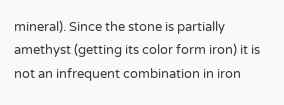mineral). Since the stone is partially amethyst (getting its color form iron) it is not an infrequent combination in iron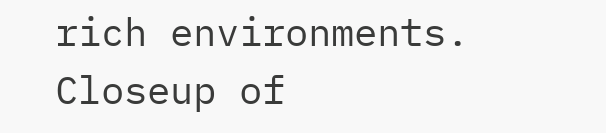rich environments.
Closeup of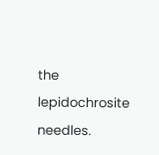the lepidochrosite needles.